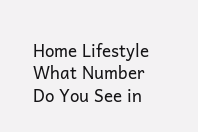Home Lifestyle What Number Do You See in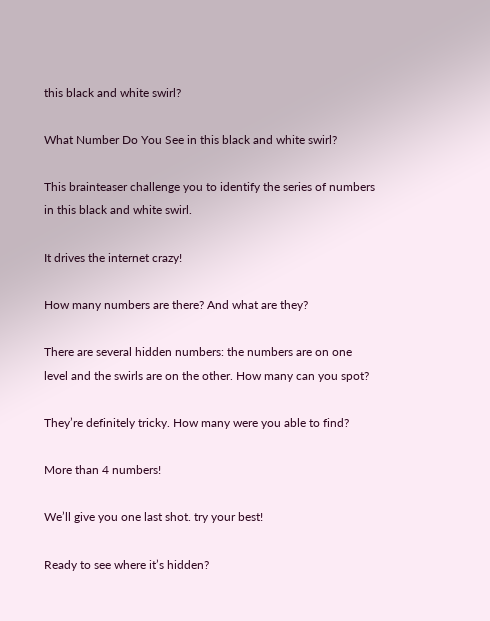this black and white swirl?

What Number Do You See in this black and white swirl?

This brainteaser challenge you to identify the series of numbers in this black and white swirl.

It drives the internet crazy!

How many numbers are there? And what are they?

There are several hidden numbers: the numbers are on one level and the swirls are on the other. How many can you spot?

They’re definitely tricky. How many were you able to find?

More than 4 numbers!

We’ll give you one last shot. try your best!

Ready to see where it’s hidden?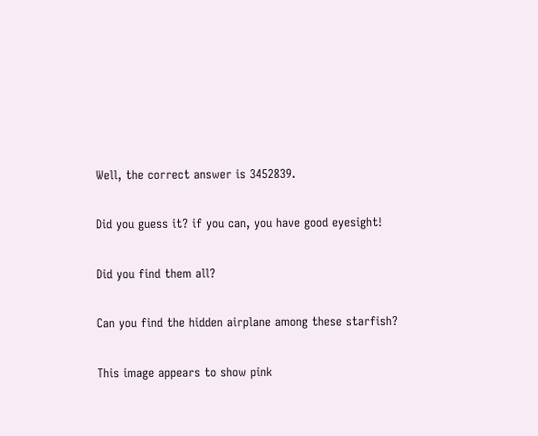Well, the correct answer is 3452839.

Did you guess it? if you can, you have good eyesight!

Did you find them all?

Can you find the hidden airplane among these starfish?

This image appears to show pink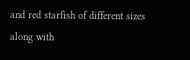and red starfish of different sizes along with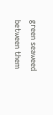green seaweed between them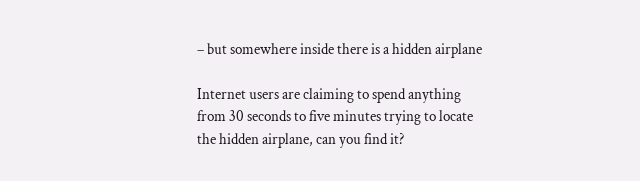– but somewhere inside there is a hidden airplane

Internet users are claiming to spend anything from 30 seconds to five minutes trying to locate the hidden airplane, can you find it?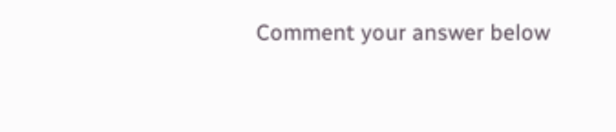Comment your answer below